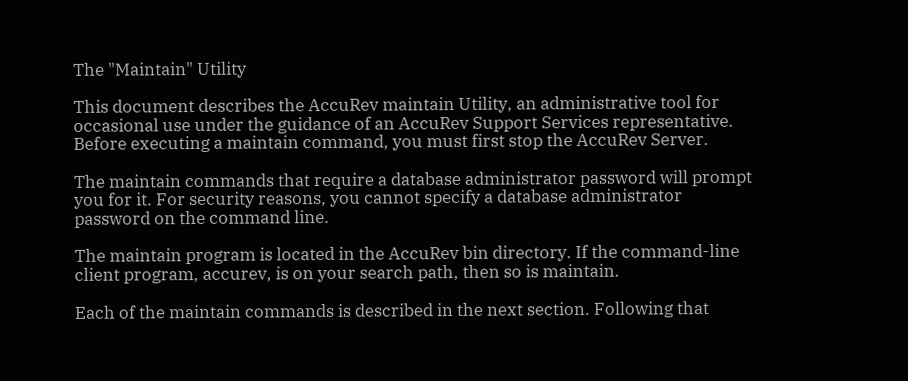The "Maintain" Utility

This document describes the AccuRev maintain Utility, an administrative tool for occasional use under the guidance of an AccuRev Support Services representative. Before executing a maintain command, you must first stop the AccuRev Server.

The maintain commands that require a database administrator password will prompt you for it. For security reasons, you cannot specify a database administrator password on the command line.

The maintain program is located in the AccuRev bin directory. If the command-line client program, accurev, is on your search path, then so is maintain.

Each of the maintain commands is described in the next section. Following that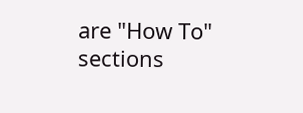are "How To" sections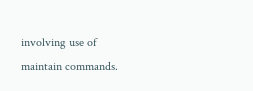involving use of maintain commands.